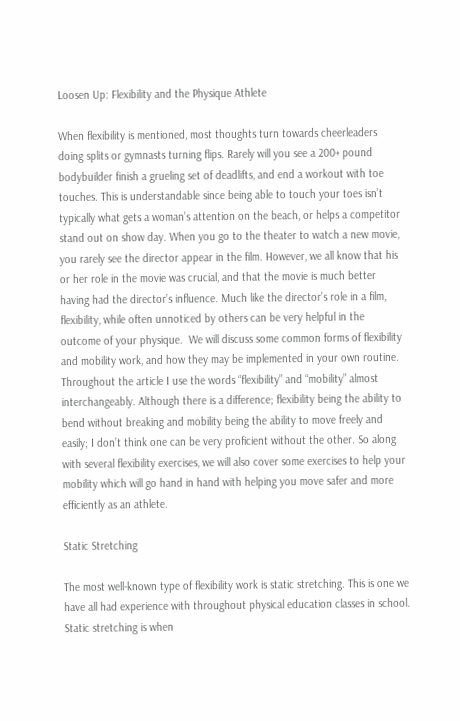Loosen Up: Flexibility and the Physique Athlete

When flexibility is mentioned, most thoughts turn towards cheerleaders doing splits or gymnasts turning flips. Rarely will you see a 200+ pound bodybuilder finish a grueling set of deadlifts, and end a workout with toe touches. This is understandable since being able to touch your toes isn’t typically what gets a woman’s attention on the beach, or helps a competitor stand out on show day. When you go to the theater to watch a new movie, you rarely see the director appear in the film. However, we all know that his or her role in the movie was crucial, and that the movie is much better having had the director’s influence. Much like the director’s role in a film, flexibility, while often unnoticed by others can be very helpful in the outcome of your physique.  We will discuss some common forms of flexibility and mobility work, and how they may be implemented in your own routine. Throughout the article I use the words “flexibility” and “mobility” almost interchangeably. Although there is a difference; flexibility being the ability to bend without breaking and mobility being the ability to move freely and easily; I don’t think one can be very proficient without the other. So along with several flexibility exercises, we will also cover some exercises to help your mobility which will go hand in hand with helping you move safer and more efficiently as an athlete.

Static Stretching

The most well-known type of flexibility work is static stretching. This is one we have all had experience with throughout physical education classes in school. Static stretching is when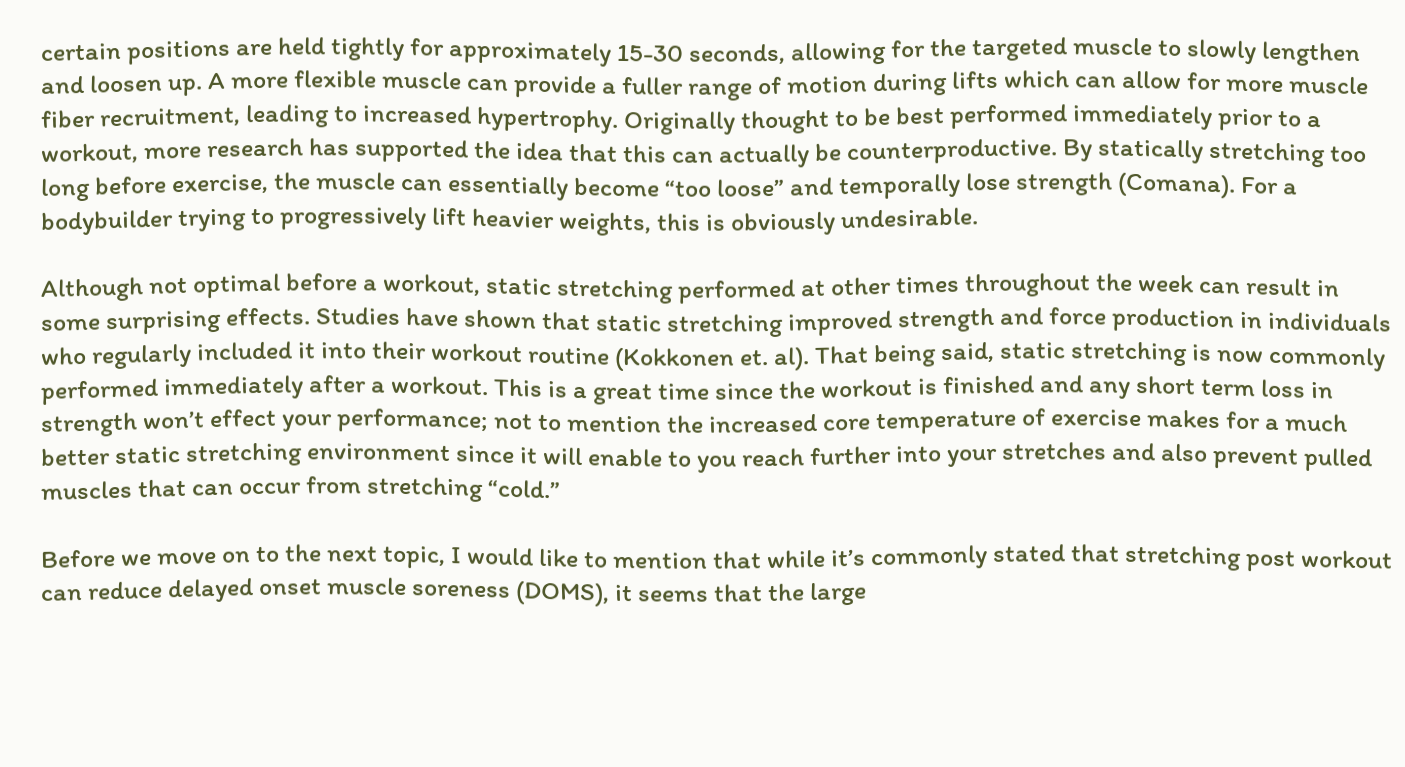certain positions are held tightly for approximately 15-30 seconds, allowing for the targeted muscle to slowly lengthen and loosen up. A more flexible muscle can provide a fuller range of motion during lifts which can allow for more muscle fiber recruitment, leading to increased hypertrophy. Originally thought to be best performed immediately prior to a workout, more research has supported the idea that this can actually be counterproductive. By statically stretching too long before exercise, the muscle can essentially become “too loose” and temporally lose strength (Comana). For a bodybuilder trying to progressively lift heavier weights, this is obviously undesirable.

Although not optimal before a workout, static stretching performed at other times throughout the week can result in some surprising effects. Studies have shown that static stretching improved strength and force production in individuals who regularly included it into their workout routine (Kokkonen et. al). That being said, static stretching is now commonly performed immediately after a workout. This is a great time since the workout is finished and any short term loss in strength won’t effect your performance; not to mention the increased core temperature of exercise makes for a much better static stretching environment since it will enable to you reach further into your stretches and also prevent pulled muscles that can occur from stretching “cold.”

Before we move on to the next topic, I would like to mention that while it’s commonly stated that stretching post workout can reduce delayed onset muscle soreness (DOMS), it seems that the large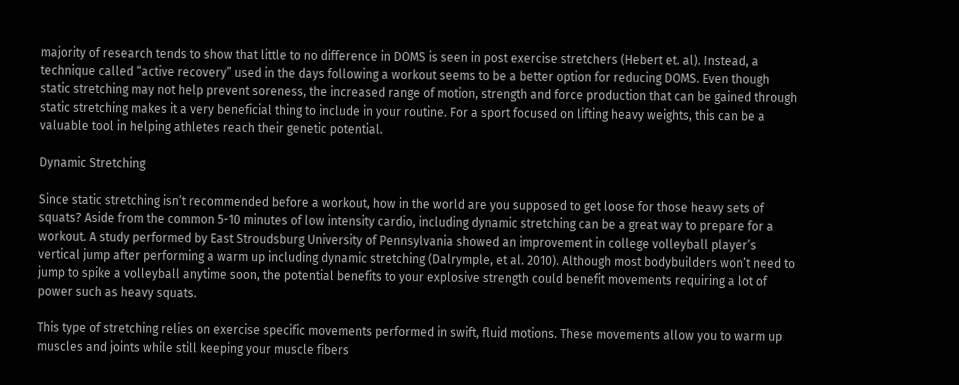majority of research tends to show that little to no difference in DOMS is seen in post exercise stretchers (Hebert et. al). Instead, a technique called “active recovery” used in the days following a workout seems to be a better option for reducing DOMS. Even though static stretching may not help prevent soreness, the increased range of motion, strength and force production that can be gained through static stretching makes it a very beneficial thing to include in your routine. For a sport focused on lifting heavy weights, this can be a valuable tool in helping athletes reach their genetic potential.

Dynamic Stretching

Since static stretching isn’t recommended before a workout, how in the world are you supposed to get loose for those heavy sets of squats? Aside from the common 5-10 minutes of low intensity cardio, including dynamic stretching can be a great way to prepare for a workout. A study performed by East Stroudsburg University of Pennsylvania showed an improvement in college volleyball player’s vertical jump after performing a warm up including dynamic stretching (Dalrymple, et al. 2010). Although most bodybuilders won’t need to jump to spike a volleyball anytime soon, the potential benefits to your explosive strength could benefit movements requiring a lot of power such as heavy squats.

This type of stretching relies on exercise specific movements performed in swift, fluid motions. These movements allow you to warm up muscles and joints while still keeping your muscle fibers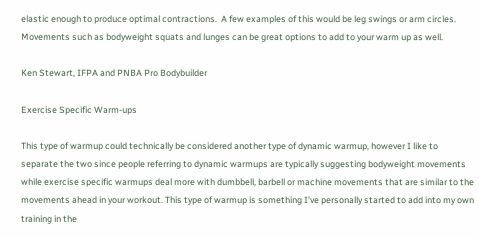elastic enough to produce optimal contractions.  A few examples of this would be leg swings or arm circles. Movements such as bodyweight squats and lunges can be great options to add to your warm up as well.

Ken Stewart, IFPA and PNBA Pro Bodybuilder

Exercise Specific Warm-ups

This type of warmup could technically be considered another type of dynamic warmup, however I like to separate the two since people referring to dynamic warmups are typically suggesting bodyweight movements while exercise specific warmups deal more with dumbbell, barbell or machine movements that are similar to the movements ahead in your workout. This type of warmup is something I’ve personally started to add into my own training in the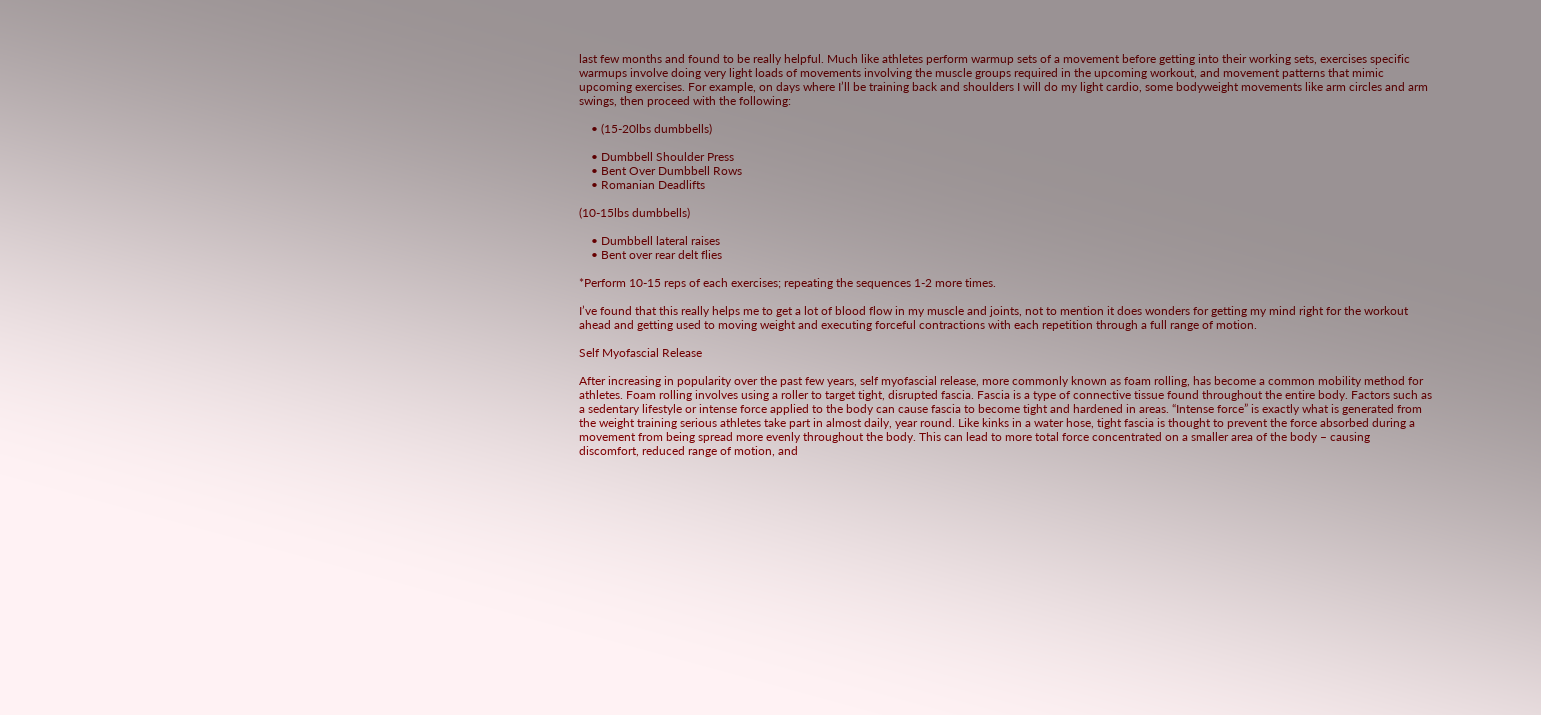last few months and found to be really helpful. Much like athletes perform warmup sets of a movement before getting into their working sets, exercises specific warmups involve doing very light loads of movements involving the muscle groups required in the upcoming workout, and movement patterns that mimic upcoming exercises. For example, on days where I’ll be training back and shoulders I will do my light cardio, some bodyweight movements like arm circles and arm swings, then proceed with the following:

    • (15-20lbs dumbbells)

    • Dumbbell Shoulder Press
    • Bent Over Dumbbell Rows
    • Romanian Deadlifts

(10-15lbs dumbbells)

    • Dumbbell lateral raises
    • Bent over rear delt flies

*Perform 10-15 reps of each exercises; repeating the sequences 1-2 more times.

I’ve found that this really helps me to get a lot of blood flow in my muscle and joints, not to mention it does wonders for getting my mind right for the workout ahead and getting used to moving weight and executing forceful contractions with each repetition through a full range of motion.

Self Myofascial Release

After increasing in popularity over the past few years, self myofascial release, more commonly known as foam rolling, has become a common mobility method for athletes. Foam rolling involves using a roller to target tight, disrupted fascia. Fascia is a type of connective tissue found throughout the entire body. Factors such as a sedentary lifestyle or intense force applied to the body can cause fascia to become tight and hardened in areas. “Intense force” is exactly what is generated from the weight training serious athletes take part in almost daily, year round. Like kinks in a water hose, tight fascia is thought to prevent the force absorbed during a movement from being spread more evenly throughout the body. This can lead to more total force concentrated on a smaller area of the body – causing discomfort, reduced range of motion, and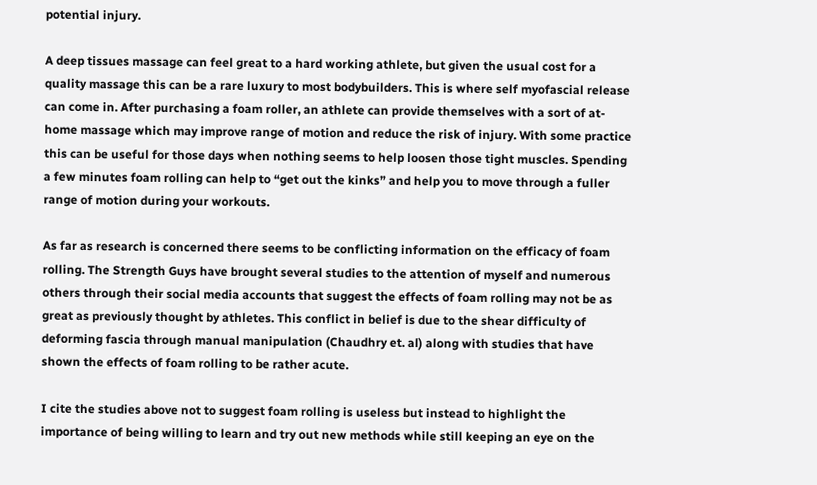potential injury.

A deep tissues massage can feel great to a hard working athlete, but given the usual cost for a quality massage this can be a rare luxury to most bodybuilders. This is where self myofascial release can come in. After purchasing a foam roller, an athlete can provide themselves with a sort of at-home massage which may improve range of motion and reduce the risk of injury. With some practice this can be useful for those days when nothing seems to help loosen those tight muscles. Spending a few minutes foam rolling can help to “get out the kinks” and help you to move through a fuller range of motion during your workouts.

As far as research is concerned there seems to be conflicting information on the efficacy of foam rolling. The Strength Guys have brought several studies to the attention of myself and numerous others through their social media accounts that suggest the effects of foam rolling may not be as great as previously thought by athletes. This conflict in belief is due to the shear difficulty of deforming fascia through manual manipulation (Chaudhry et. al) along with studies that have shown the effects of foam rolling to be rather acute.

I cite the studies above not to suggest foam rolling is useless but instead to highlight the importance of being willing to learn and try out new methods while still keeping an eye on the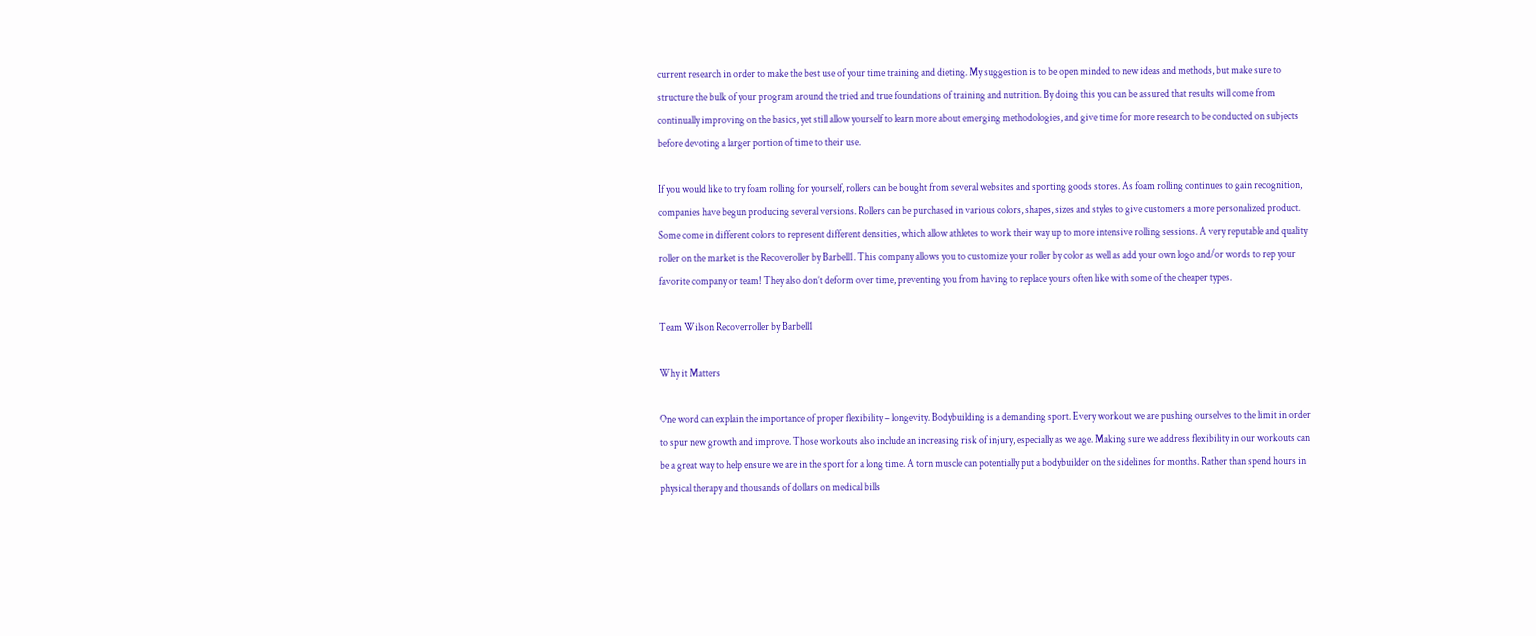current research in order to make the best use of your time training and dieting. My suggestion is to be open minded to new ideas and methods, but make sure to structure the bulk of your program around the tried and true foundations of training and nutrition. By doing this you can be assured that results will come from continually improving on the basics, yet still allow yourself to learn more about emerging methodologies, and give time for more research to be conducted on subjects before devoting a larger portion of time to their use.

If you would like to try foam rolling for yourself, rollers can be bought from several websites and sporting goods stores. As foam rolling continues to gain recognition, companies have begun producing several versions. Rollers can be purchased in various colors, shapes, sizes and styles to give customers a more personalized product. Some come in different colors to represent different densities, which allow athletes to work their way up to more intensive rolling sessions. A very reputable and quality roller on the market is the Recoveroller by Barbell1. This company allows you to customize your roller by color as well as add your own logo and/or words to rep your favorite company or team! They also don’t deform over time, preventing you from having to replace yours often like with some of the cheaper types.

Team Wilson Recoverroller by Barbell1

Why it Matters

One word can explain the importance of proper flexibility – longevity. Bodybuilding is a demanding sport. Every workout we are pushing ourselves to the limit in order to spur new growth and improve. Those workouts also include an increasing risk of injury, especially as we age. Making sure we address flexibility in our workouts can be a great way to help ensure we are in the sport for a long time. A torn muscle can potentially put a bodybuilder on the sidelines for months. Rather than spend hours in physical therapy and thousands of dollars on medical bills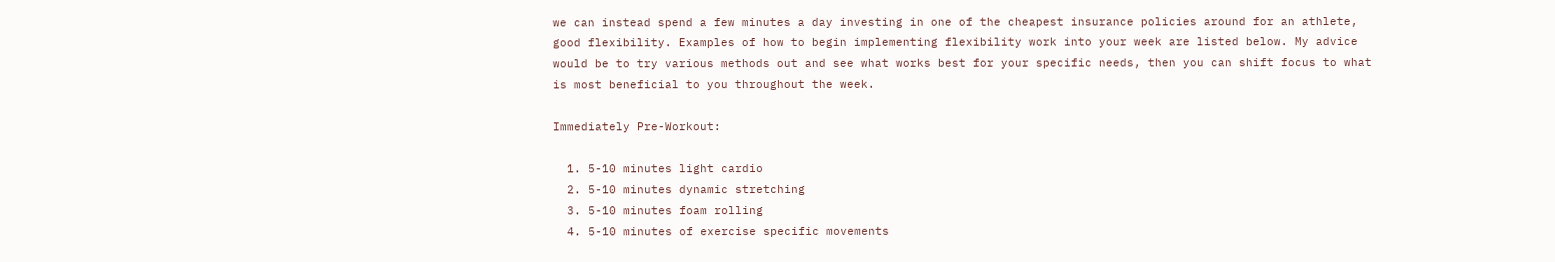we can instead spend a few minutes a day investing in one of the cheapest insurance policies around for an athlete, good flexibility. Examples of how to begin implementing flexibility work into your week are listed below. My advice would be to try various methods out and see what works best for your specific needs, then you can shift focus to what is most beneficial to you throughout the week.

Immediately Pre-Workout:

  1. 5-10 minutes light cardio
  2. 5-10 minutes dynamic stretching
  3. 5-10 minutes foam rolling
  4. 5-10 minutes of exercise specific movements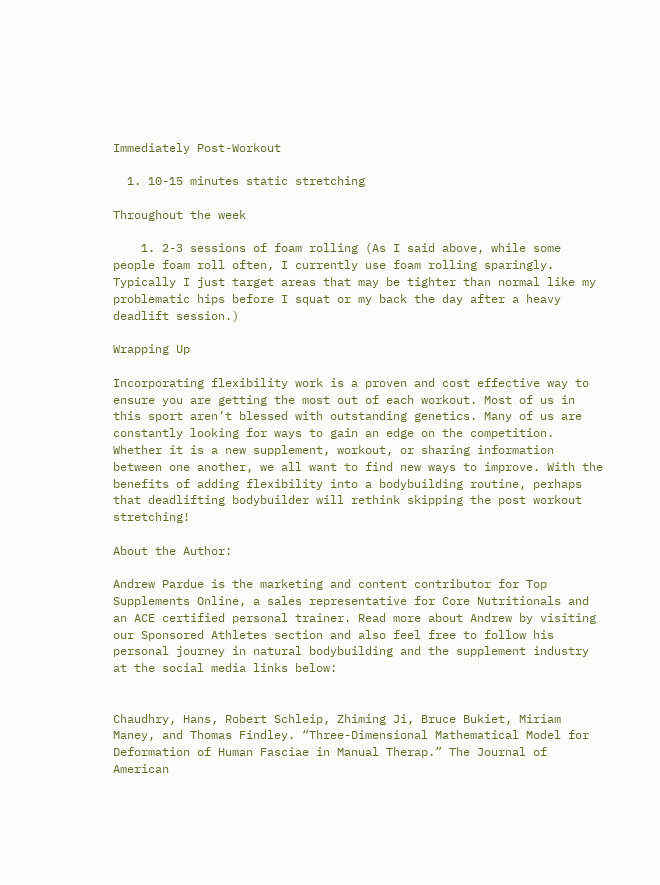Immediately Post-Workout

  1. 10-15 minutes static stretching

Throughout the week

    1. 2-3 sessions of foam rolling (As I said above, while some people foam roll often, I currently use foam rolling sparingly. Typically I just target areas that may be tighter than normal like my problematic hips before I squat or my back the day after a heavy deadlift session.)

Wrapping Up

Incorporating flexibility work is a proven and cost effective way to ensure you are getting the most out of each workout. Most of us in this sport aren’t blessed with outstanding genetics. Many of us are constantly looking for ways to gain an edge on the competition. Whether it is a new supplement, workout, or sharing information between one another, we all want to find new ways to improve. With the benefits of adding flexibility into a bodybuilding routine, perhaps that deadlifting bodybuilder will rethink skipping the post workout stretching!

About the Author:

Andrew Pardue is the marketing and content contributor for Top Supplements Online, a sales representative for Core Nutritionals and an ACE certified personal trainer. Read more about Andrew by visiting our Sponsored Athletes section and also feel free to follow his personal journey in natural bodybuilding and the supplement industry at the social media links below:


Chaudhry, Hans, Robert Schleip, Zhiming Ji, Bruce Bukiet, Miriam Maney, and Thomas Findley. “Three-Dimensional Mathematical Model for Deformation of Human Fasciae in Manual Therap.” The Journal of American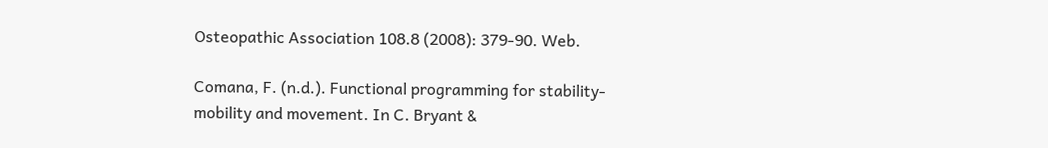Osteopathic Association 108.8 (2008): 379-90. Web.

Comana, F. (n.d.). Functional programming for stability-mobility and movement. In C. Bryant &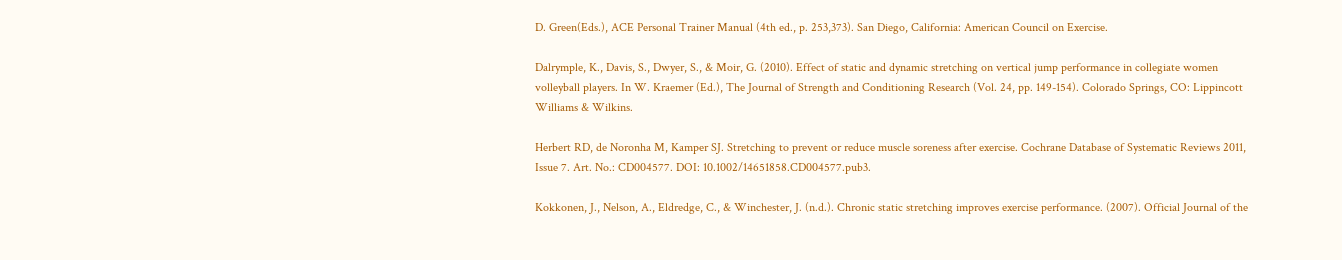D. Green(Eds.), ACE Personal Trainer Manual (4th ed., p. 253,373). San Diego, California: American Council on Exercise.

Dalrymple, K., Davis, S., Dwyer, S., & Moir, G. (2010). Effect of static and dynamic stretching on vertical jump performance in collegiate women volleyball players. In W. Kraemer (Ed.), The Journal of Strength and Conditioning Research (Vol. 24, pp. 149-154). Colorado Springs, CO: Lippincott Williams & Wilkins.

Herbert RD, de Noronha M, Kamper SJ. Stretching to prevent or reduce muscle soreness after exercise. Cochrane Database of Systematic Reviews 2011, Issue 7. Art. No.: CD004577. DOI: 10.1002/14651858.CD004577.pub3.

Kokkonen, J., Nelson, A., Eldredge, C., & Winchester, J. (n.d.). Chronic static stretching improves exercise performance. (2007). Official Journal of the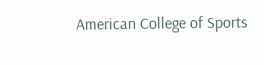American College of Sports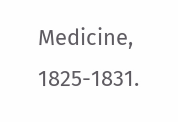Medicine, 1825-1831.